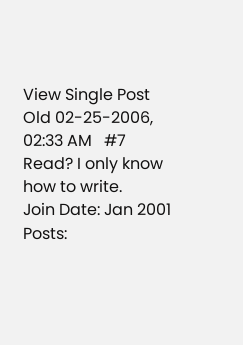View Single Post
Old 02-25-2006, 02:33 AM   #7
Read? I only know how to write.
Join Date: Jan 2001
Posts: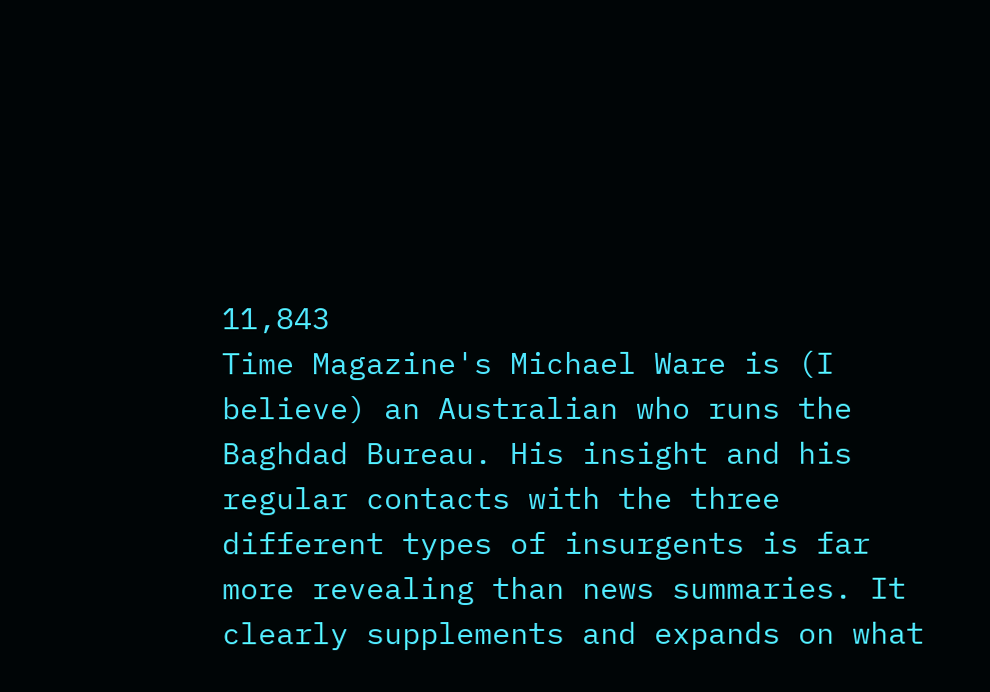11,843
Time Magazine's Michael Ware is (I believe) an Australian who runs the Baghdad Bureau. His insight and his regular contacts with the three different types of insurgents is far more revealing than news summaries. It clearly supplements and expands on what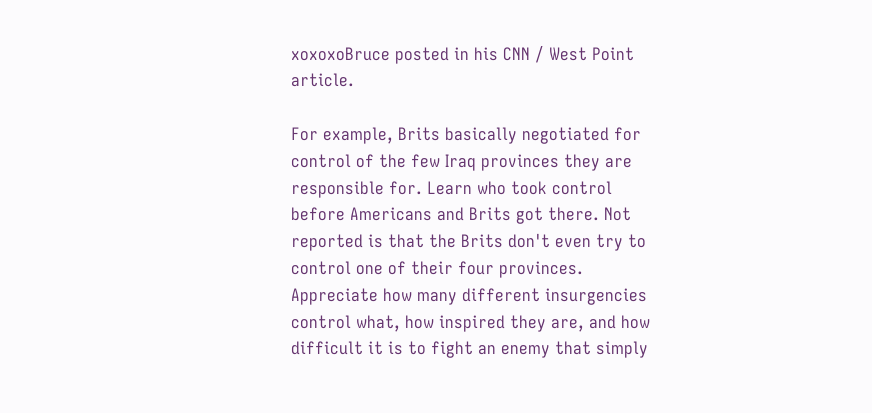xoxoxoBruce posted in his CNN / West Point article.

For example, Brits basically negotiated for control of the few Iraq provinces they are responsible for. Learn who took control before Americans and Brits got there. Not reported is that the Brits don't even try to control one of their four provinces. Appreciate how many different insurgencies control what, how inspired they are, and how difficult it is to fight an enemy that simply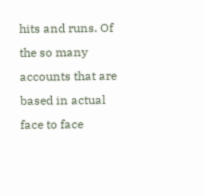hits and runs. Of the so many accounts that are based in actual face to face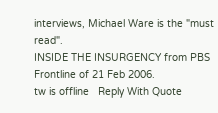interviews, Michael Ware is the "must read".
INSIDE THE INSURGENCY from PBS Frontline of 21 Feb 2006.
tw is offline   Reply With Quote